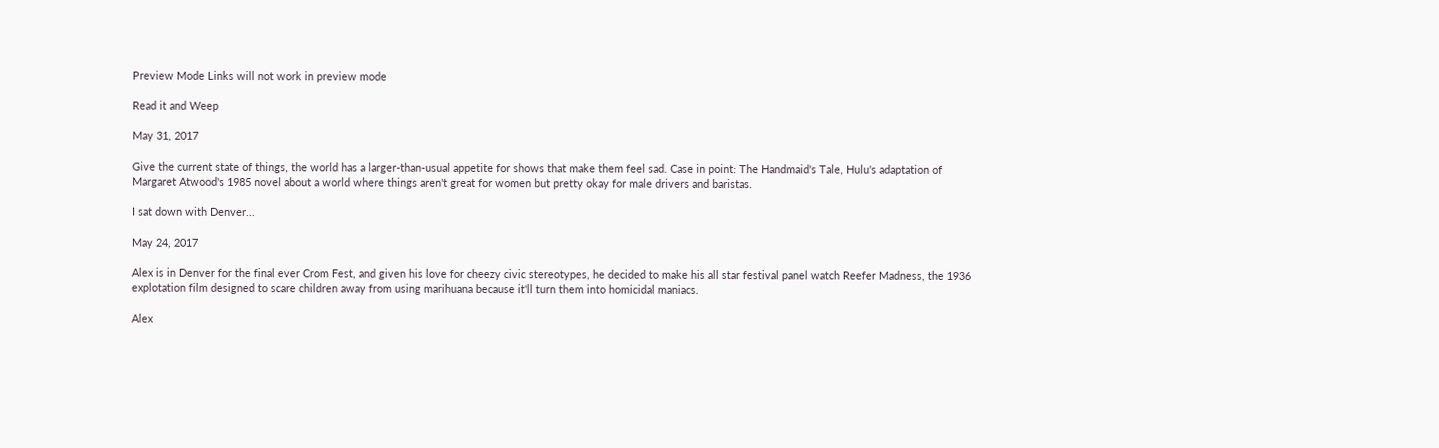Preview Mode Links will not work in preview mode

Read it and Weep

May 31, 2017

Give the current state of things, the world has a larger-than-usual appetite for shows that make them feel sad. Case in point: The Handmaid's Tale, Hulu's adaptation of Margaret Atwood's 1985 novel about a world where things aren't great for women but pretty okay for male drivers and baristas.

I sat down with Denver...

May 24, 2017

Alex is in Denver for the final ever Crom Fest, and given his love for cheezy civic stereotypes, he decided to make his all star festival panel watch Reefer Madness, the 1936 explotation film designed to scare children away from using marihuana because it'll turn them into homicidal maniacs.

Alex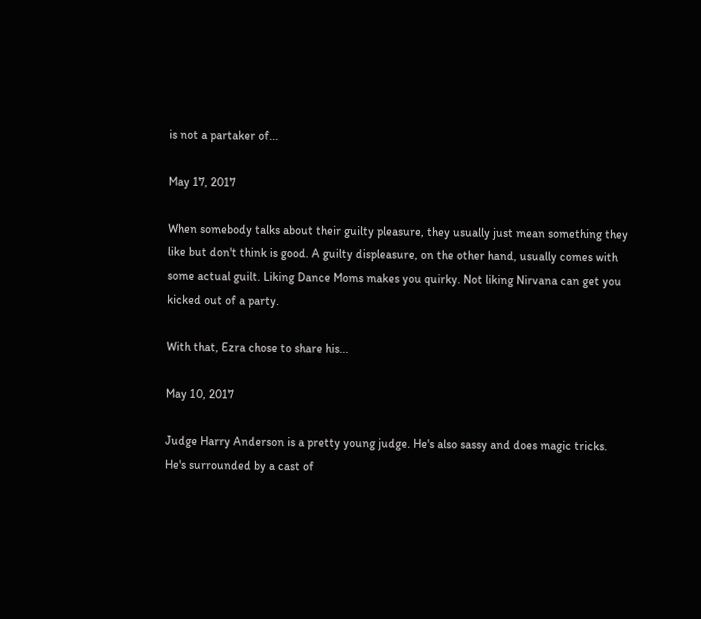is not a partaker of...

May 17, 2017

When somebody talks about their guilty pleasure, they usually just mean something they like but don't think is good. A guilty displeasure, on the other hand, usually comes with some actual guilt. Liking Dance Moms makes you quirky. Not liking Nirvana can get you kicked out of a party.

With that, Ezra chose to share his...

May 10, 2017

Judge Harry Anderson is a pretty young judge. He's also sassy and does magic tricks. He's surrounded by a cast of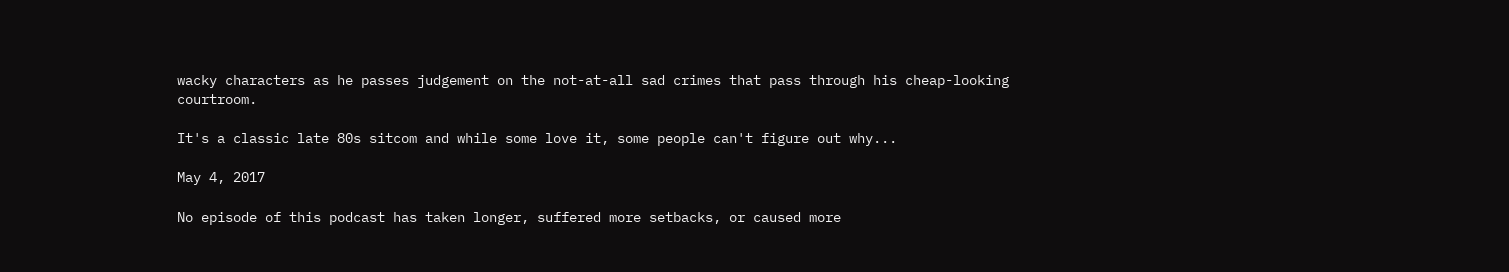wacky characters as he passes judgement on the not-at-all sad crimes that pass through his cheap-looking courtroom.

It's a classic late 80s sitcom and while some love it, some people can't figure out why...

May 4, 2017

No episode of this podcast has taken longer, suffered more setbacks, or caused more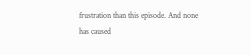frustration than this episode. And none has caused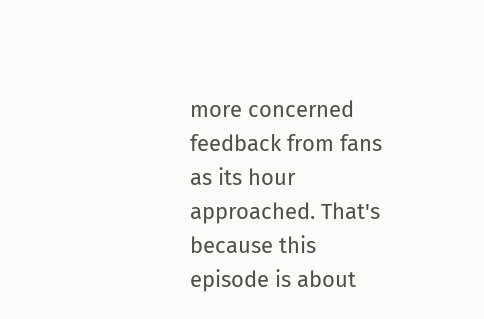more concerned feedback from fans as its hour approached. That's because this episode is about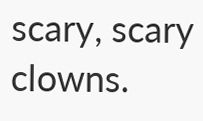scary, scary clowns.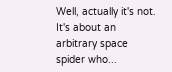Well, actually it's not. It's about an arbitrary space spider who...